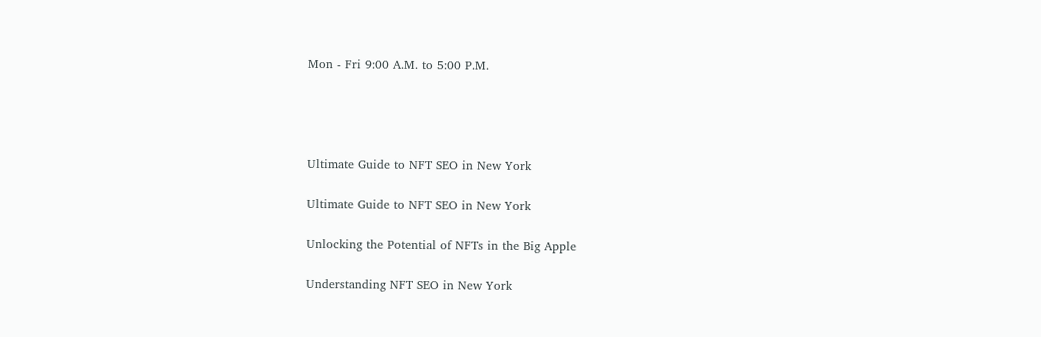Mon - Fri 9:00 A.M. to 5:00 P.M.




Ultimate Guide to NFT SEO in New York

Ultimate Guide to NFT SEO in New York

Unlocking the Potential of NFTs in the Big Apple

Understanding NFT SEO in New York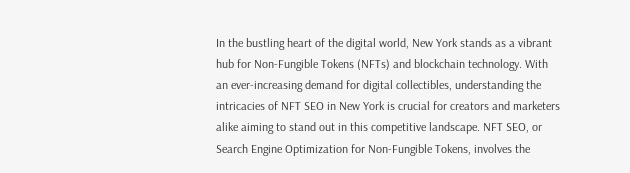In the bustling heart of the digital world, New York stands as a vibrant hub for Non-Fungible Tokens (NFTs) and blockchain technology. With an ever-increasing demand for digital collectibles, understanding the intricacies of NFT SEO in New York is crucial for creators and marketers alike aiming to stand out in this competitive landscape. NFT SEO, or Search Engine Optimization for Non-Fungible Tokens, involves the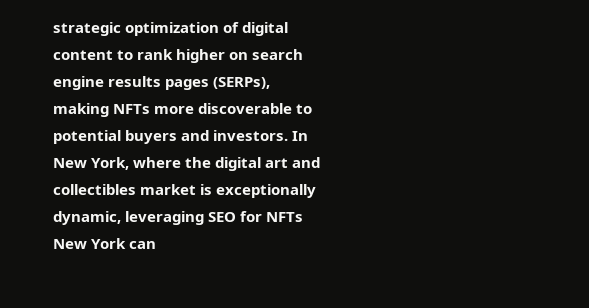strategic optimization of digital content to rank higher on search engine results pages (SERPs), making NFTs more discoverable to potential buyers and investors. In New York, where the digital art and collectibles market is exceptionally dynamic, leveraging SEO for NFTs New York can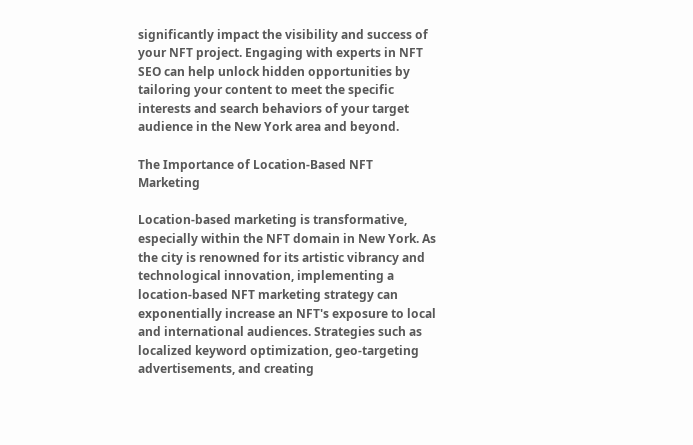significantly impact the visibility and success of your NFT project. Engaging with experts in NFT SEO can help unlock hidden opportunities by tailoring your content to meet the specific interests and search behaviors of your target audience in the New York area and beyond.

The Importance of Location-Based NFT Marketing

Location-based marketing is transformative, especially within the NFT domain in New York. As the city is renowned for its artistic vibrancy and technological innovation, implementing a location-based NFT marketing strategy can exponentially increase an NFT's exposure to local and international audiences. Strategies such as localized keyword optimization, geo-targeting advertisements, and creating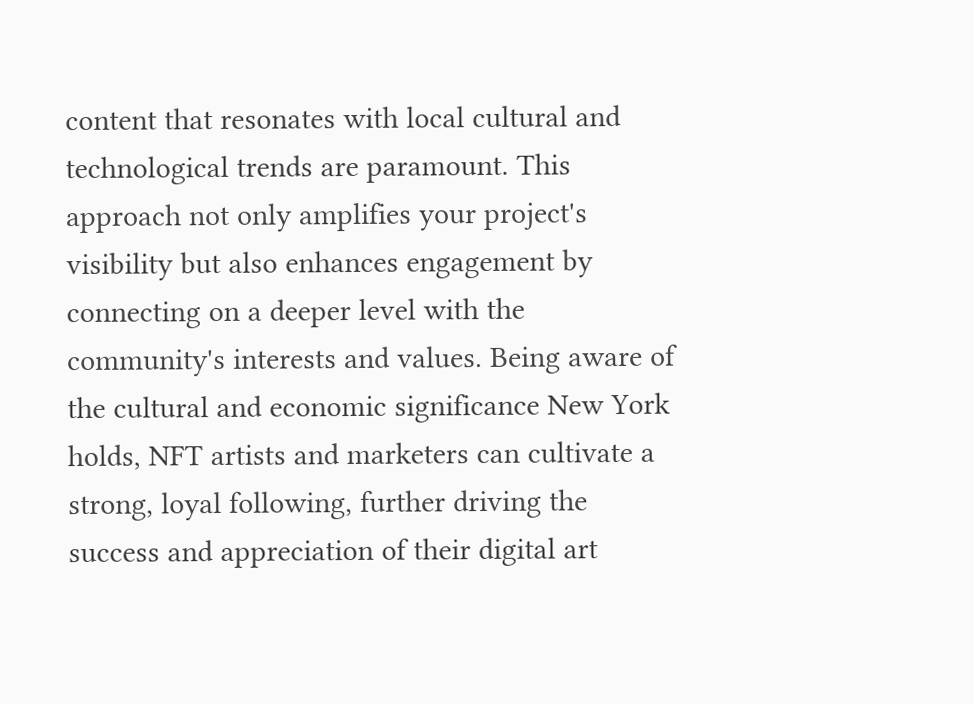content that resonates with local cultural and technological trends are paramount. This approach not only amplifies your project's visibility but also enhances engagement by connecting on a deeper level with the community's interests and values. Being aware of the cultural and economic significance New York holds, NFT artists and marketers can cultivate a strong, loyal following, further driving the success and appreciation of their digital art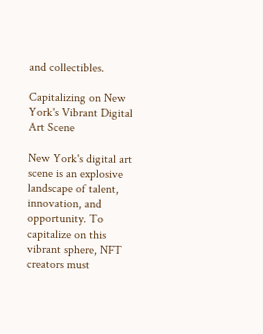and collectibles.

Capitalizing on New York's Vibrant Digital Art Scene

New York's digital art scene is an explosive landscape of talent, innovation, and opportunity. To capitalize on this vibrant sphere, NFT creators must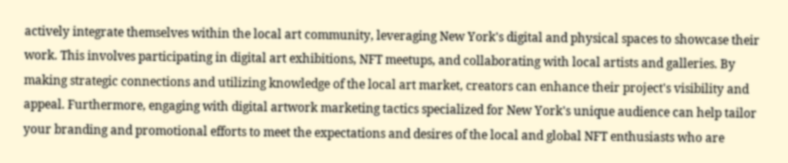actively integrate themselves within the local art community, leveraging New York's digital and physical spaces to showcase their work. This involves participating in digital art exhibitions, NFT meetups, and collaborating with local artists and galleries. By making strategic connections and utilizing knowledge of the local art market, creators can enhance their project's visibility and appeal. Furthermore, engaging with digital artwork marketing tactics specialized for New York's unique audience can help tailor your branding and promotional efforts to meet the expectations and desires of the local and global NFT enthusiasts who are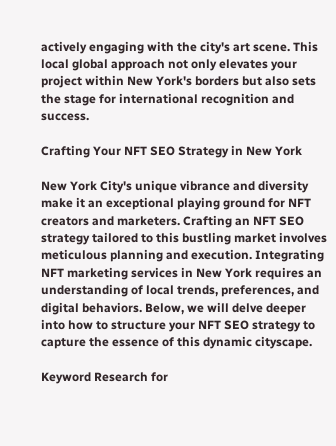actively engaging with the city's art scene. This local global approach not only elevates your project within New York's borders but also sets the stage for international recognition and success.

Crafting Your NFT SEO Strategy in New York

New York City's unique vibrance and diversity make it an exceptional playing ground for NFT creators and marketers. Crafting an NFT SEO strategy tailored to this bustling market involves meticulous planning and execution. Integrating NFT marketing services in New York requires an understanding of local trends, preferences, and digital behaviors. Below, we will delve deeper into how to structure your NFT SEO strategy to capture the essence of this dynamic cityscape.

Keyword Research for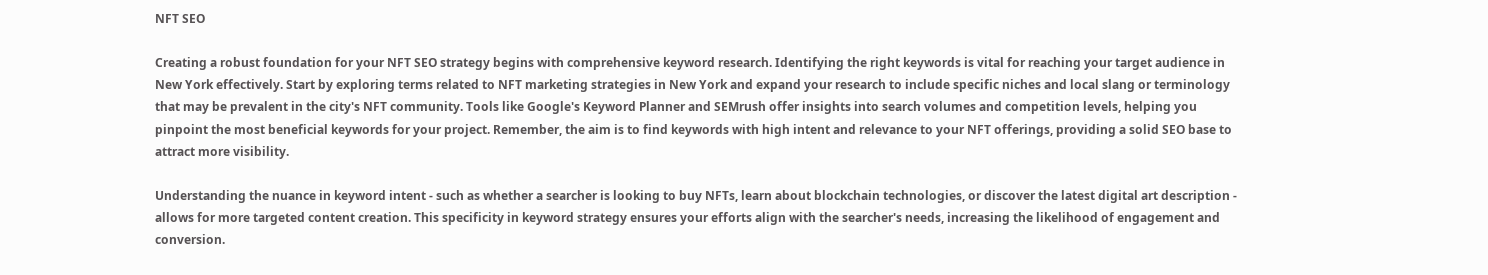NFT SEO

Creating a robust foundation for your NFT SEO strategy begins with comprehensive keyword research. Identifying the right keywords is vital for reaching your target audience in New York effectively. Start by exploring terms related to NFT marketing strategies in New York and expand your research to include specific niches and local slang or terminology that may be prevalent in the city's NFT community. Tools like Google's Keyword Planner and SEMrush offer insights into search volumes and competition levels, helping you pinpoint the most beneficial keywords for your project. Remember, the aim is to find keywords with high intent and relevance to your NFT offerings, providing a solid SEO base to attract more visibility.

Understanding the nuance in keyword intent - such as whether a searcher is looking to buy NFTs, learn about blockchain technologies, or discover the latest digital art description - allows for more targeted content creation. This specificity in keyword strategy ensures your efforts align with the searcher's needs, increasing the likelihood of engagement and conversion.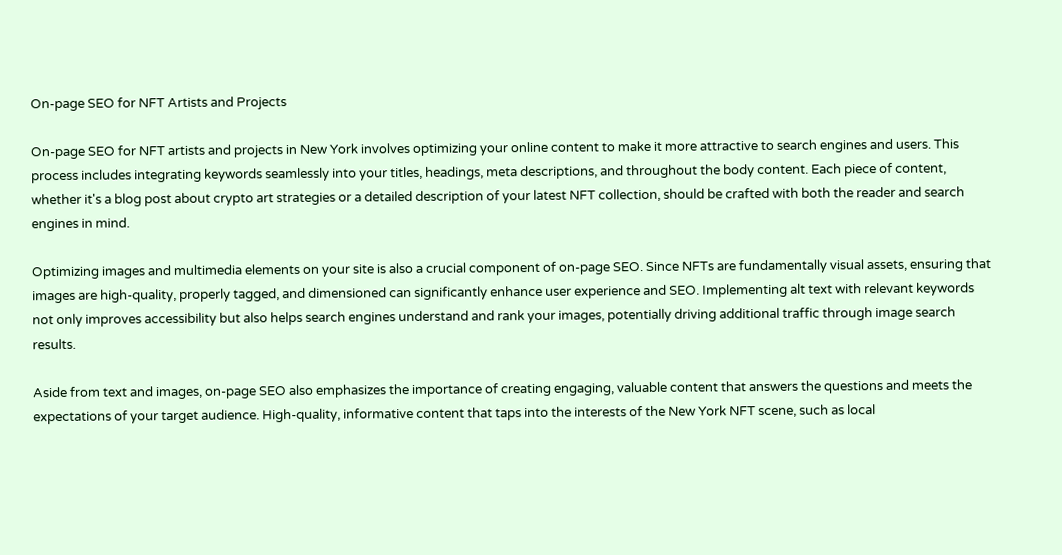On-page SEO for NFT Artists and Projects

On-page SEO for NFT artists and projects in New York involves optimizing your online content to make it more attractive to search engines and users. This process includes integrating keywords seamlessly into your titles, headings, meta descriptions, and throughout the body content. Each piece of content, whether it's a blog post about crypto art strategies or a detailed description of your latest NFT collection, should be crafted with both the reader and search engines in mind.

Optimizing images and multimedia elements on your site is also a crucial component of on-page SEO. Since NFTs are fundamentally visual assets, ensuring that images are high-quality, properly tagged, and dimensioned can significantly enhance user experience and SEO. Implementing alt text with relevant keywords not only improves accessibility but also helps search engines understand and rank your images, potentially driving additional traffic through image search results.

Aside from text and images, on-page SEO also emphasizes the importance of creating engaging, valuable content that answers the questions and meets the expectations of your target audience. High-quality, informative content that taps into the interests of the New York NFT scene, such as local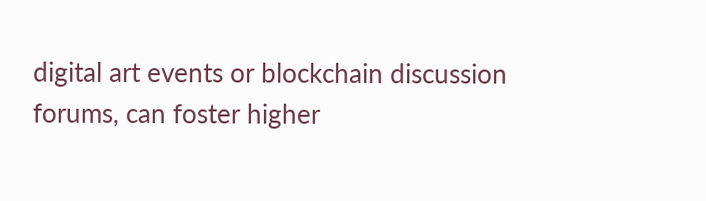digital art events or blockchain discussion forums, can foster higher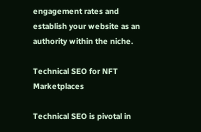engagement rates and establish your website as an authority within the niche.

Technical SEO for NFT Marketplaces

Technical SEO is pivotal in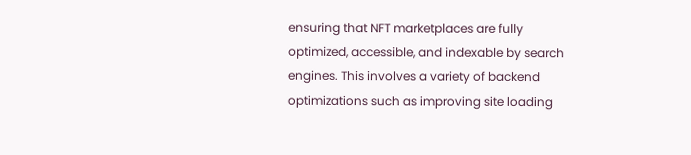ensuring that NFT marketplaces are fully optimized, accessible, and indexable by search engines. This involves a variety of backend optimizations such as improving site loading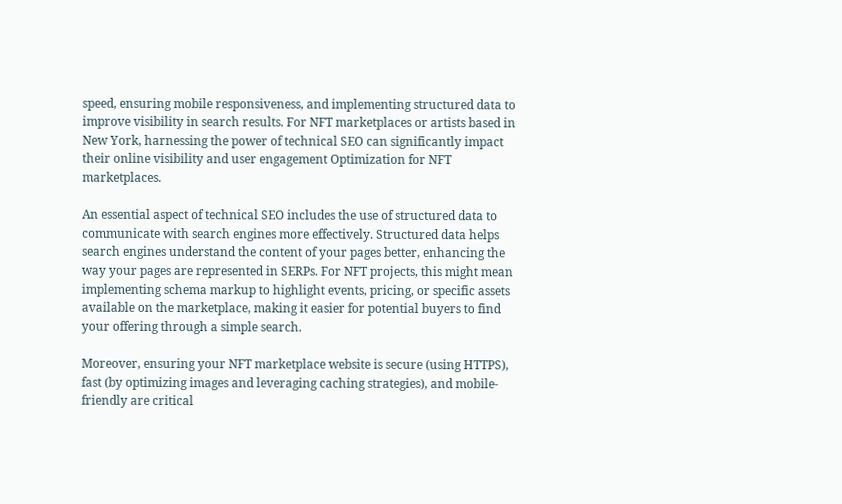speed, ensuring mobile responsiveness, and implementing structured data to improve visibility in search results. For NFT marketplaces or artists based in New York, harnessing the power of technical SEO can significantly impact their online visibility and user engagement Optimization for NFT marketplaces.

An essential aspect of technical SEO includes the use of structured data to communicate with search engines more effectively. Structured data helps search engines understand the content of your pages better, enhancing the way your pages are represented in SERPs. For NFT projects, this might mean implementing schema markup to highlight events, pricing, or specific assets available on the marketplace, making it easier for potential buyers to find your offering through a simple search.

Moreover, ensuring your NFT marketplace website is secure (using HTTPS), fast (by optimizing images and leveraging caching strategies), and mobile-friendly are critical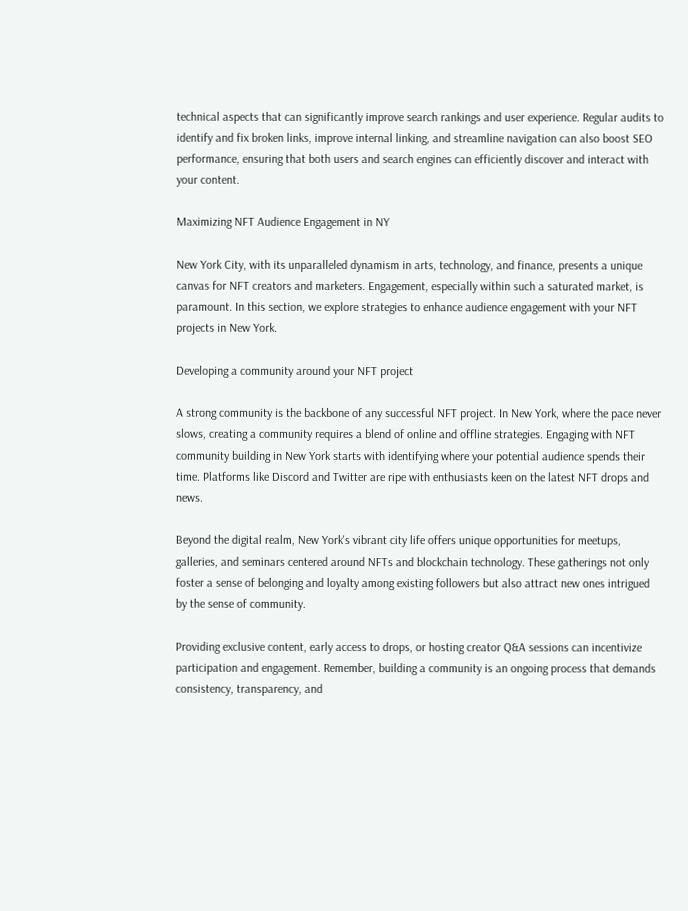technical aspects that can significantly improve search rankings and user experience. Regular audits to identify and fix broken links, improve internal linking, and streamline navigation can also boost SEO performance, ensuring that both users and search engines can efficiently discover and interact with your content.

Maximizing NFT Audience Engagement in NY

New York City, with its unparalleled dynamism in arts, technology, and finance, presents a unique canvas for NFT creators and marketers. Engagement, especially within such a saturated market, is paramount. In this section, we explore strategies to enhance audience engagement with your NFT projects in New York.

Developing a community around your NFT project

A strong community is the backbone of any successful NFT project. In New York, where the pace never slows, creating a community requires a blend of online and offline strategies. Engaging with NFT community building in New York starts with identifying where your potential audience spends their time. Platforms like Discord and Twitter are ripe with enthusiasts keen on the latest NFT drops and news.

Beyond the digital realm, New York's vibrant city life offers unique opportunities for meetups, galleries, and seminars centered around NFTs and blockchain technology. These gatherings not only foster a sense of belonging and loyalty among existing followers but also attract new ones intrigued by the sense of community.

Providing exclusive content, early access to drops, or hosting creator Q&A sessions can incentivize participation and engagement. Remember, building a community is an ongoing process that demands consistency, transparency, and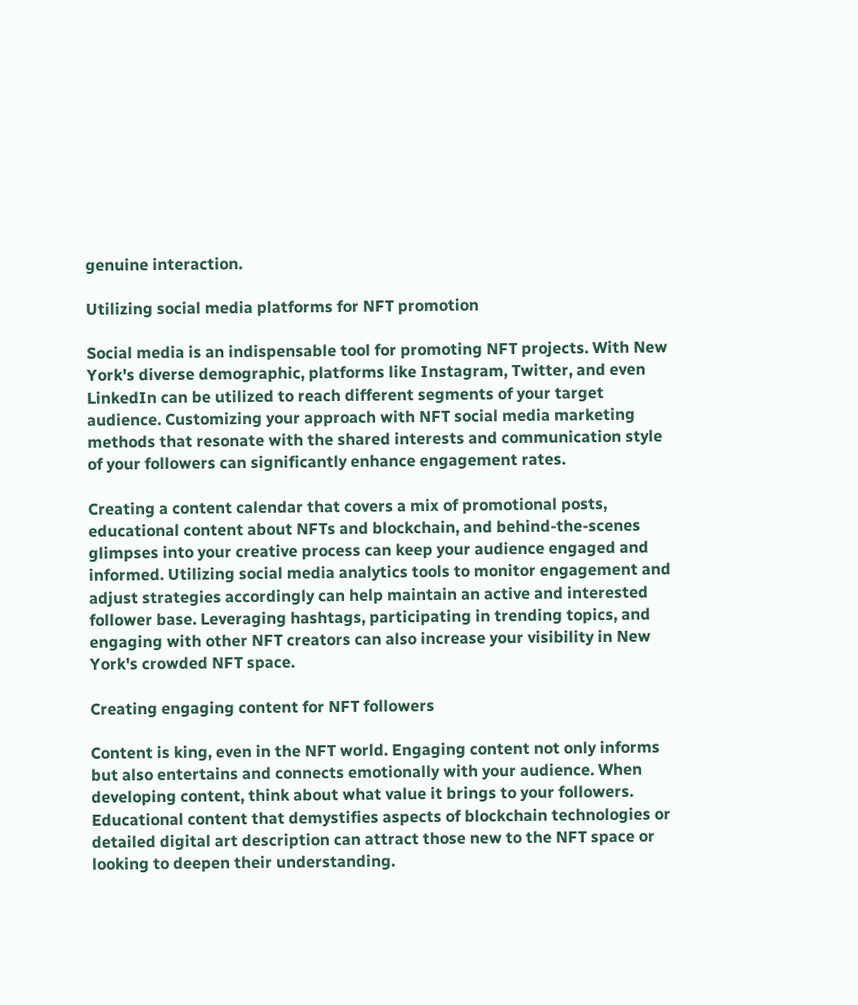genuine interaction.

Utilizing social media platforms for NFT promotion

Social media is an indispensable tool for promoting NFT projects. With New York's diverse demographic, platforms like Instagram, Twitter, and even LinkedIn can be utilized to reach different segments of your target audience. Customizing your approach with NFT social media marketing methods that resonate with the shared interests and communication style of your followers can significantly enhance engagement rates.

Creating a content calendar that covers a mix of promotional posts, educational content about NFTs and blockchain, and behind-the-scenes glimpses into your creative process can keep your audience engaged and informed. Utilizing social media analytics tools to monitor engagement and adjust strategies accordingly can help maintain an active and interested follower base. Leveraging hashtags, participating in trending topics, and engaging with other NFT creators can also increase your visibility in New York's crowded NFT space.

Creating engaging content for NFT followers

Content is king, even in the NFT world. Engaging content not only informs but also entertains and connects emotionally with your audience. When developing content, think about what value it brings to your followers. Educational content that demystifies aspects of blockchain technologies or detailed digital art description can attract those new to the NFT space or looking to deepen their understanding.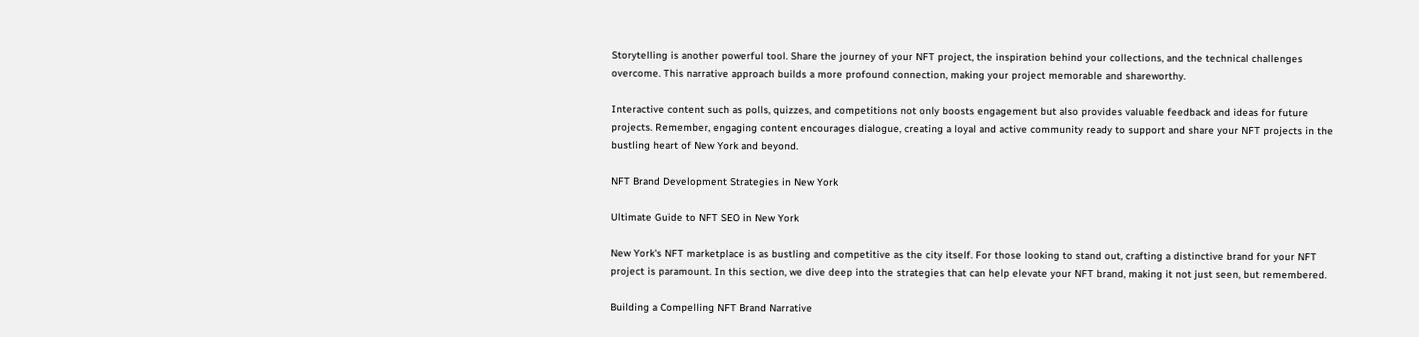Storytelling is another powerful tool. Share the journey of your NFT project, the inspiration behind your collections, and the technical challenges overcome. This narrative approach builds a more profound connection, making your project memorable and shareworthy.

Interactive content such as polls, quizzes, and competitions not only boosts engagement but also provides valuable feedback and ideas for future projects. Remember, engaging content encourages dialogue, creating a loyal and active community ready to support and share your NFT projects in the bustling heart of New York and beyond.

NFT Brand Development Strategies in New York

Ultimate Guide to NFT SEO in New York

New York's NFT marketplace is as bustling and competitive as the city itself. For those looking to stand out, crafting a distinctive brand for your NFT project is paramount. In this section, we dive deep into the strategies that can help elevate your NFT brand, making it not just seen, but remembered.

Building a Compelling NFT Brand Narrative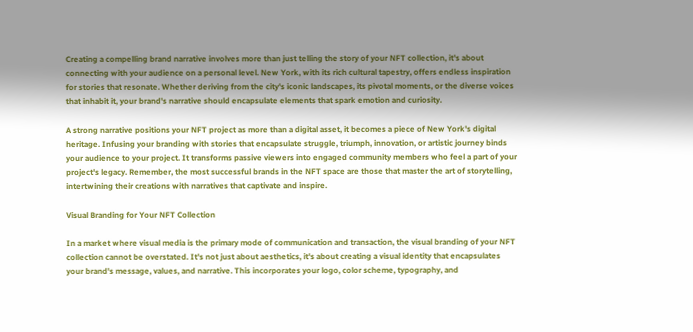Creating a compelling brand narrative involves more than just telling the story of your NFT collection, it's about connecting with your audience on a personal level. New York, with its rich cultural tapestry, offers endless inspiration for stories that resonate. Whether deriving from the city's iconic landscapes, its pivotal moments, or the diverse voices that inhabit it, your brand's narrative should encapsulate elements that spark emotion and curiosity.

A strong narrative positions your NFT project as more than a digital asset, it becomes a piece of New York's digital heritage. Infusing your branding with stories that encapsulate struggle, triumph, innovation, or artistic journey binds your audience to your project. It transforms passive viewers into engaged community members who feel a part of your project's legacy. Remember, the most successful brands in the NFT space are those that master the art of storytelling, intertwining their creations with narratives that captivate and inspire.

Visual Branding for Your NFT Collection

In a market where visual media is the primary mode of communication and transaction, the visual branding of your NFT collection cannot be overstated. It's not just about aesthetics, it's about creating a visual identity that encapsulates your brand's message, values, and narrative. This incorporates your logo, color scheme, typography, and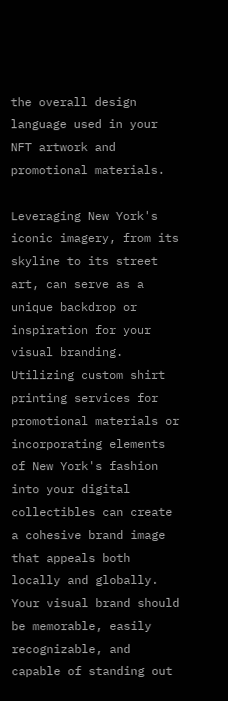the overall design language used in your NFT artwork and promotional materials.

Leveraging New York's iconic imagery, from its skyline to its street art, can serve as a unique backdrop or inspiration for your visual branding. Utilizing custom shirt printing services for promotional materials or incorporating elements of New York's fashion into your digital collectibles can create a cohesive brand image that appeals both locally and globally. Your visual brand should be memorable, easily recognizable, and capable of standing out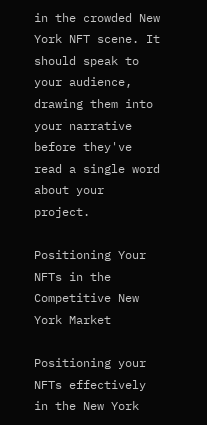in the crowded New York NFT scene. It should speak to your audience, drawing them into your narrative before they've read a single word about your project.

Positioning Your NFTs in the Competitive New York Market

Positioning your NFTs effectively in the New York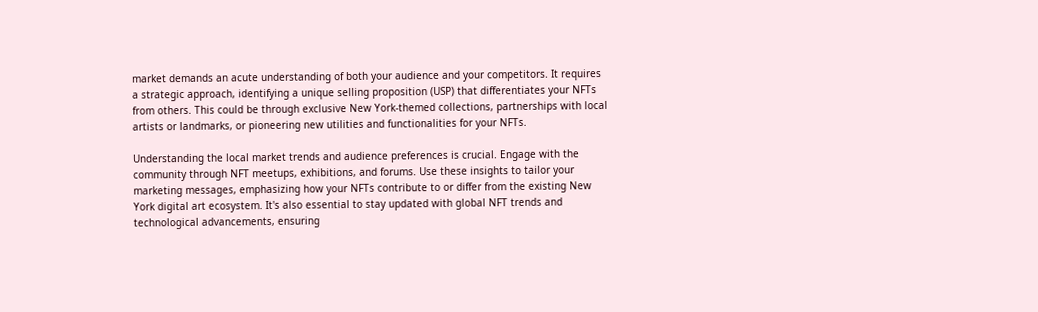market demands an acute understanding of both your audience and your competitors. It requires a strategic approach, identifying a unique selling proposition (USP) that differentiates your NFTs from others. This could be through exclusive New York-themed collections, partnerships with local artists or landmarks, or pioneering new utilities and functionalities for your NFTs.

Understanding the local market trends and audience preferences is crucial. Engage with the community through NFT meetups, exhibitions, and forums. Use these insights to tailor your marketing messages, emphasizing how your NFTs contribute to or differ from the existing New York digital art ecosystem. It's also essential to stay updated with global NFT trends and technological advancements, ensuring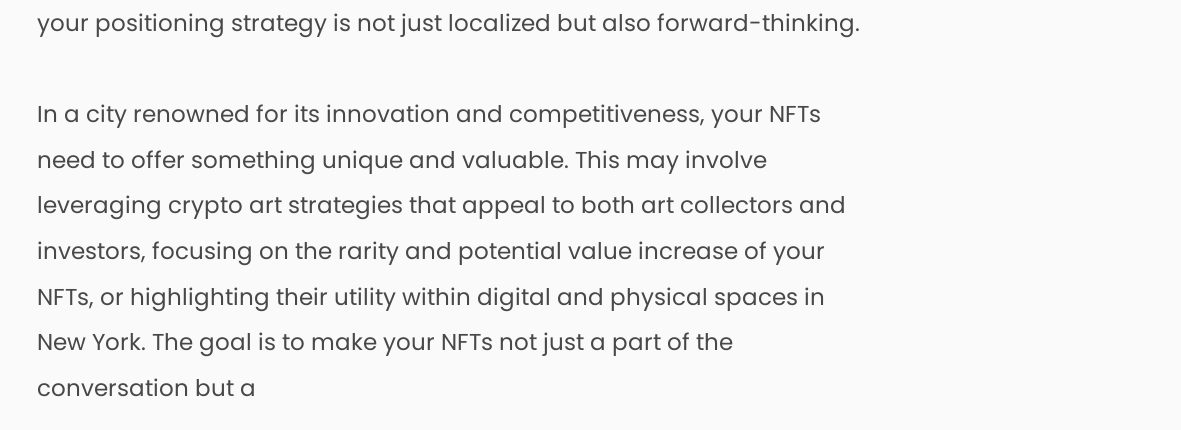your positioning strategy is not just localized but also forward-thinking.

In a city renowned for its innovation and competitiveness, your NFTs need to offer something unique and valuable. This may involve leveraging crypto art strategies that appeal to both art collectors and investors, focusing on the rarity and potential value increase of your NFTs, or highlighting their utility within digital and physical spaces in New York. The goal is to make your NFTs not just a part of the conversation but a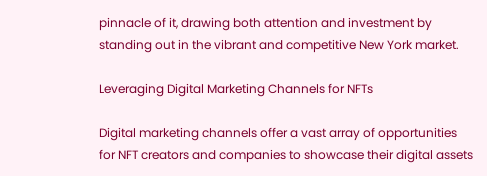pinnacle of it, drawing both attention and investment by standing out in the vibrant and competitive New York market.

Leveraging Digital Marketing Channels for NFTs

Digital marketing channels offer a vast array of opportunities for NFT creators and companies to showcase their digital assets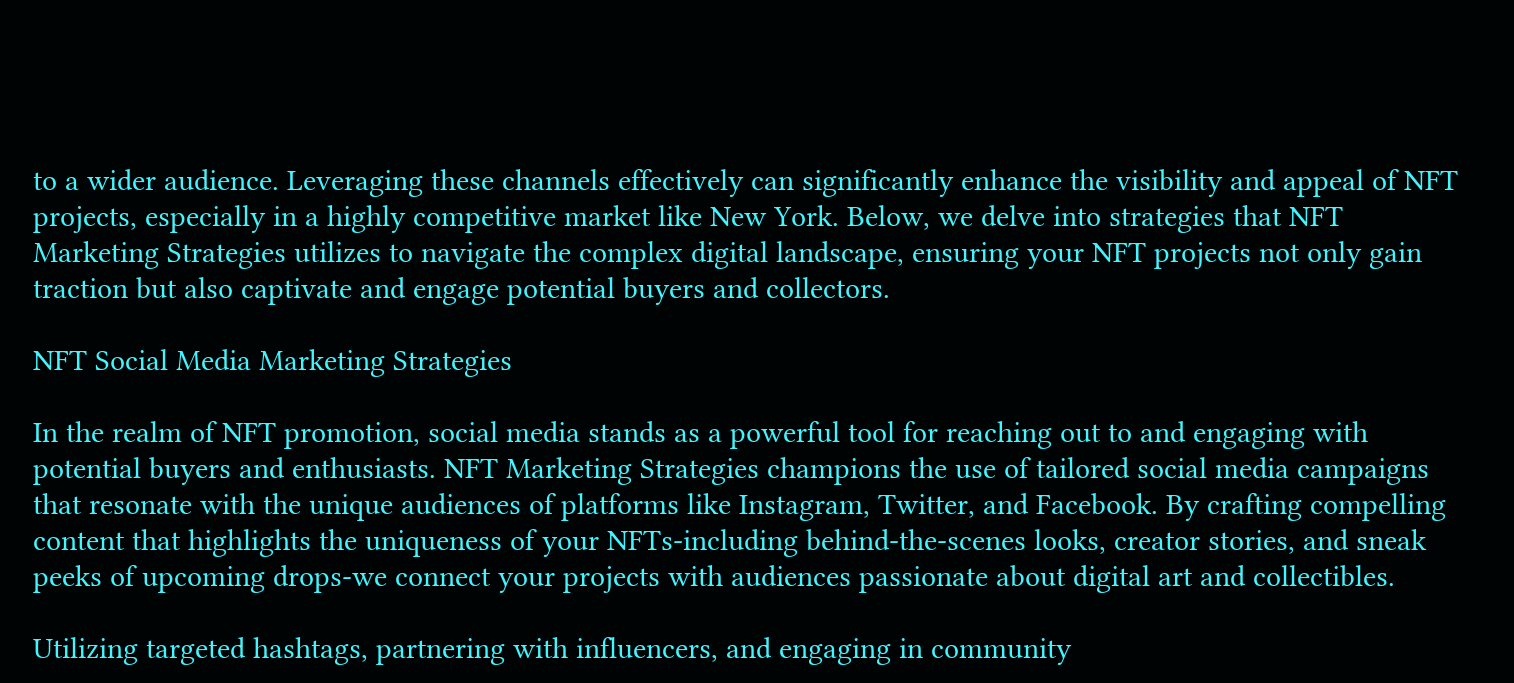to a wider audience. Leveraging these channels effectively can significantly enhance the visibility and appeal of NFT projects, especially in a highly competitive market like New York. Below, we delve into strategies that NFT Marketing Strategies utilizes to navigate the complex digital landscape, ensuring your NFT projects not only gain traction but also captivate and engage potential buyers and collectors.

NFT Social Media Marketing Strategies

In the realm of NFT promotion, social media stands as a powerful tool for reaching out to and engaging with potential buyers and enthusiasts. NFT Marketing Strategies champions the use of tailored social media campaigns that resonate with the unique audiences of platforms like Instagram, Twitter, and Facebook. By crafting compelling content that highlights the uniqueness of your NFTs-including behind-the-scenes looks, creator stories, and sneak peeks of upcoming drops-we connect your projects with audiences passionate about digital art and collectibles.

Utilizing targeted hashtags, partnering with influencers, and engaging in community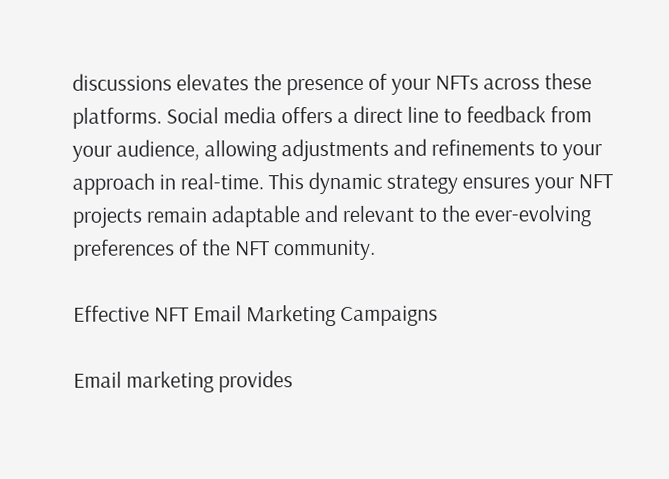discussions elevates the presence of your NFTs across these platforms. Social media offers a direct line to feedback from your audience, allowing adjustments and refinements to your approach in real-time. This dynamic strategy ensures your NFT projects remain adaptable and relevant to the ever-evolving preferences of the NFT community.

Effective NFT Email Marketing Campaigns

Email marketing provides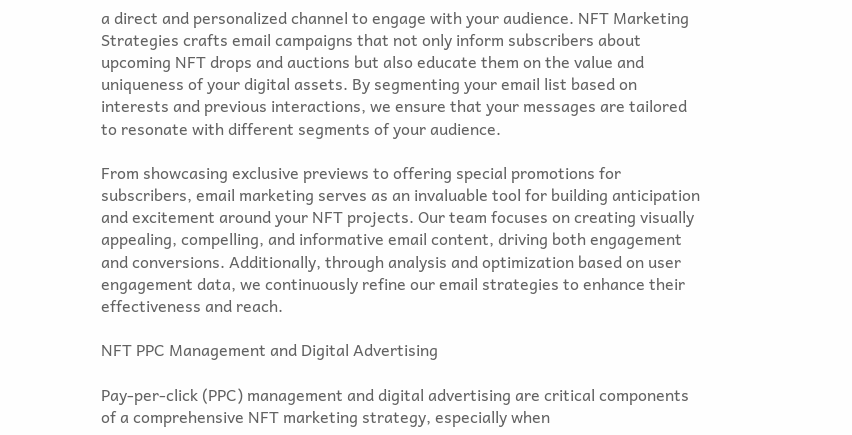a direct and personalized channel to engage with your audience. NFT Marketing Strategies crafts email campaigns that not only inform subscribers about upcoming NFT drops and auctions but also educate them on the value and uniqueness of your digital assets. By segmenting your email list based on interests and previous interactions, we ensure that your messages are tailored to resonate with different segments of your audience.

From showcasing exclusive previews to offering special promotions for subscribers, email marketing serves as an invaluable tool for building anticipation and excitement around your NFT projects. Our team focuses on creating visually appealing, compelling, and informative email content, driving both engagement and conversions. Additionally, through analysis and optimization based on user engagement data, we continuously refine our email strategies to enhance their effectiveness and reach.

NFT PPC Management and Digital Advertising

Pay-per-click (PPC) management and digital advertising are critical components of a comprehensive NFT marketing strategy, especially when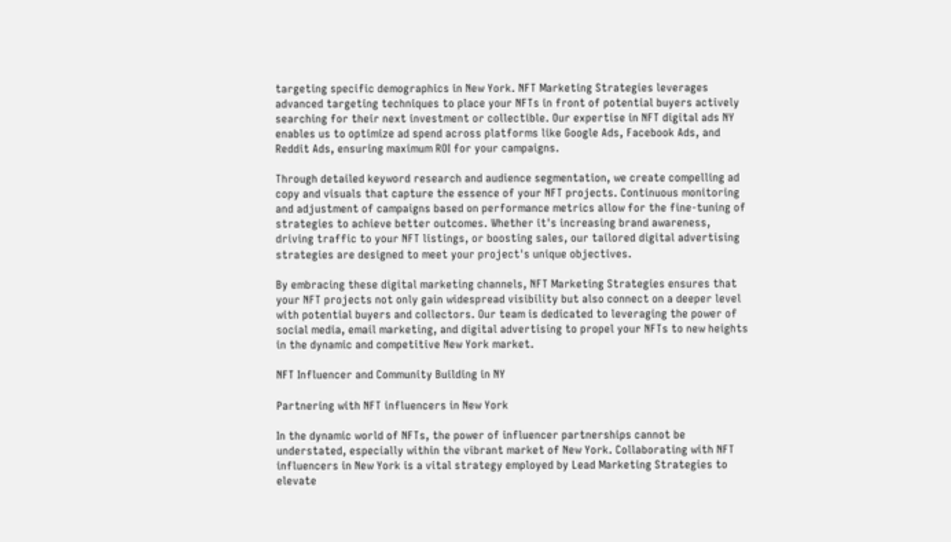targeting specific demographics in New York. NFT Marketing Strategies leverages advanced targeting techniques to place your NFTs in front of potential buyers actively searching for their next investment or collectible. Our expertise in NFT digital ads NY enables us to optimize ad spend across platforms like Google Ads, Facebook Ads, and Reddit Ads, ensuring maximum ROI for your campaigns.

Through detailed keyword research and audience segmentation, we create compelling ad copy and visuals that capture the essence of your NFT projects. Continuous monitoring and adjustment of campaigns based on performance metrics allow for the fine-tuning of strategies to achieve better outcomes. Whether it's increasing brand awareness, driving traffic to your NFT listings, or boosting sales, our tailored digital advertising strategies are designed to meet your project's unique objectives.

By embracing these digital marketing channels, NFT Marketing Strategies ensures that your NFT projects not only gain widespread visibility but also connect on a deeper level with potential buyers and collectors. Our team is dedicated to leveraging the power of social media, email marketing, and digital advertising to propel your NFTs to new heights in the dynamic and competitive New York market.

NFT Influencer and Community Building in NY

Partnering with NFT influencers in New York

In the dynamic world of NFTs, the power of influencer partnerships cannot be understated, especially within the vibrant market of New York. Collaborating with NFT influencers in New York is a vital strategy employed by Lead Marketing Strategies to elevate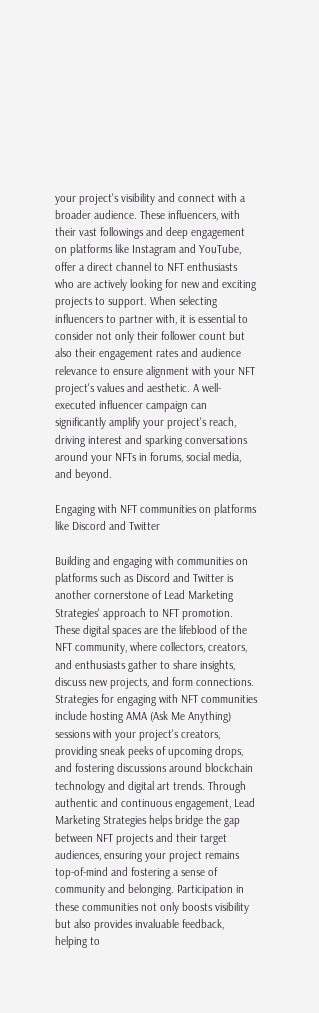your project's visibility and connect with a broader audience. These influencers, with their vast followings and deep engagement on platforms like Instagram and YouTube, offer a direct channel to NFT enthusiasts who are actively looking for new and exciting projects to support. When selecting influencers to partner with, it is essential to consider not only their follower count but also their engagement rates and audience relevance to ensure alignment with your NFT project's values and aesthetic. A well-executed influencer campaign can significantly amplify your project's reach, driving interest and sparking conversations around your NFTs in forums, social media, and beyond.

Engaging with NFT communities on platforms like Discord and Twitter

Building and engaging with communities on platforms such as Discord and Twitter is another cornerstone of Lead Marketing Strategies' approach to NFT promotion. These digital spaces are the lifeblood of the NFT community, where collectors, creators, and enthusiasts gather to share insights, discuss new projects, and form connections. Strategies for engaging with NFT communities include hosting AMA (Ask Me Anything) sessions with your project's creators, providing sneak peeks of upcoming drops, and fostering discussions around blockchain technology and digital art trends. Through authentic and continuous engagement, Lead Marketing Strategies helps bridge the gap between NFT projects and their target audiences, ensuring your project remains top-of-mind and fostering a sense of community and belonging. Participation in these communities not only boosts visibility but also provides invaluable feedback, helping to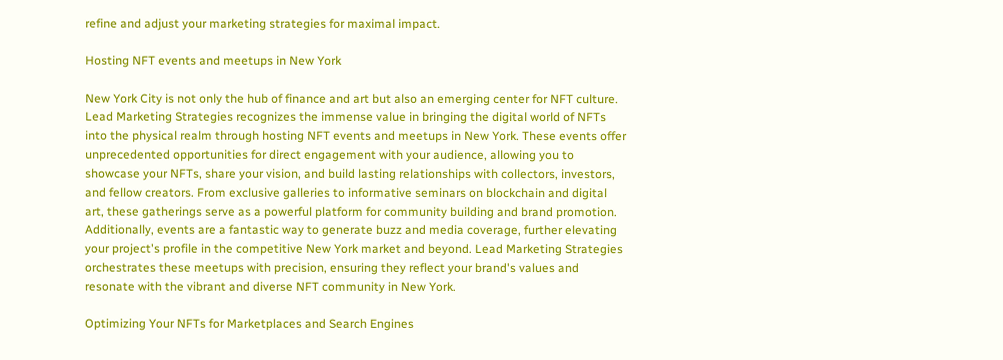refine and adjust your marketing strategies for maximal impact.

Hosting NFT events and meetups in New York

New York City is not only the hub of finance and art but also an emerging center for NFT culture. Lead Marketing Strategies recognizes the immense value in bringing the digital world of NFTs into the physical realm through hosting NFT events and meetups in New York. These events offer unprecedented opportunities for direct engagement with your audience, allowing you to showcase your NFTs, share your vision, and build lasting relationships with collectors, investors, and fellow creators. From exclusive galleries to informative seminars on blockchain and digital art, these gatherings serve as a powerful platform for community building and brand promotion. Additionally, events are a fantastic way to generate buzz and media coverage, further elevating your project's profile in the competitive New York market and beyond. Lead Marketing Strategies orchestrates these meetups with precision, ensuring they reflect your brand's values and resonate with the vibrant and diverse NFT community in New York.

Optimizing Your NFTs for Marketplaces and Search Engines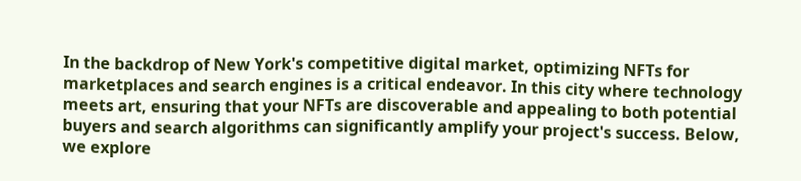In the backdrop of New York's competitive digital market, optimizing NFTs for marketplaces and search engines is a critical endeavor. In this city where technology meets art, ensuring that your NFTs are discoverable and appealing to both potential buyers and search algorithms can significantly amplify your project's success. Below, we explore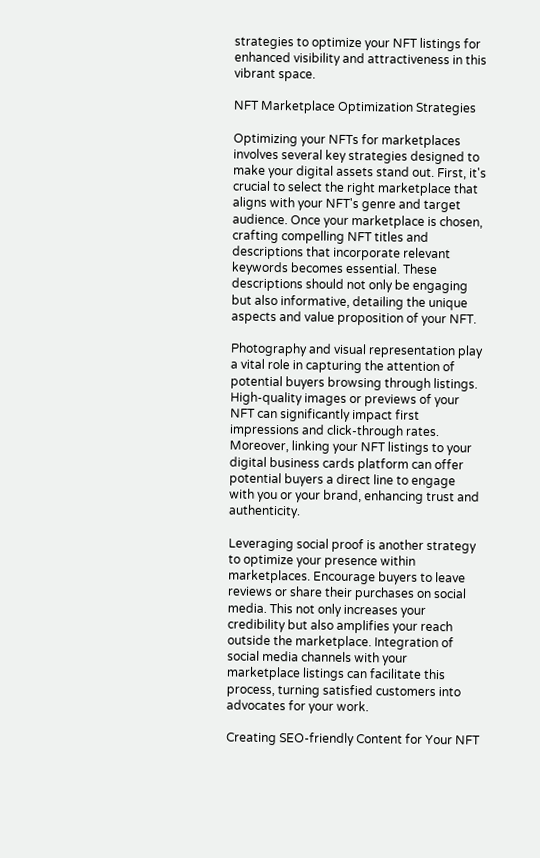strategies to optimize your NFT listings for enhanced visibility and attractiveness in this vibrant space.

NFT Marketplace Optimization Strategies

Optimizing your NFTs for marketplaces involves several key strategies designed to make your digital assets stand out. First, it's crucial to select the right marketplace that aligns with your NFT's genre and target audience. Once your marketplace is chosen, crafting compelling NFT titles and descriptions that incorporate relevant keywords becomes essential. These descriptions should not only be engaging but also informative, detailing the unique aspects and value proposition of your NFT.

Photography and visual representation play a vital role in capturing the attention of potential buyers browsing through listings. High-quality images or previews of your NFT can significantly impact first impressions and click-through rates. Moreover, linking your NFT listings to your digital business cards platform can offer potential buyers a direct line to engage with you or your brand, enhancing trust and authenticity.

Leveraging social proof is another strategy to optimize your presence within marketplaces. Encourage buyers to leave reviews or share their purchases on social media. This not only increases your credibility but also amplifies your reach outside the marketplace. Integration of social media channels with your marketplace listings can facilitate this process, turning satisfied customers into advocates for your work.

Creating SEO-friendly Content for Your NFT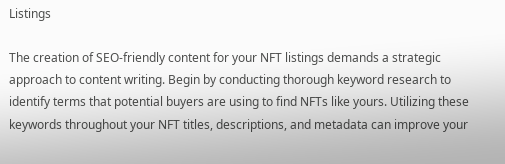Listings

The creation of SEO-friendly content for your NFT listings demands a strategic approach to content writing. Begin by conducting thorough keyword research to identify terms that potential buyers are using to find NFTs like yours. Utilizing these keywords throughout your NFT titles, descriptions, and metadata can improve your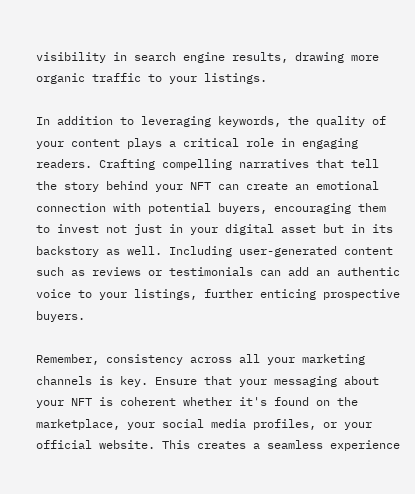visibility in search engine results, drawing more organic traffic to your listings.

In addition to leveraging keywords, the quality of your content plays a critical role in engaging readers. Crafting compelling narratives that tell the story behind your NFT can create an emotional connection with potential buyers, encouraging them to invest not just in your digital asset but in its backstory as well. Including user-generated content such as reviews or testimonials can add an authentic voice to your listings, further enticing prospective buyers.

Remember, consistency across all your marketing channels is key. Ensure that your messaging about your NFT is coherent whether it's found on the marketplace, your social media profiles, or your official website. This creates a seamless experience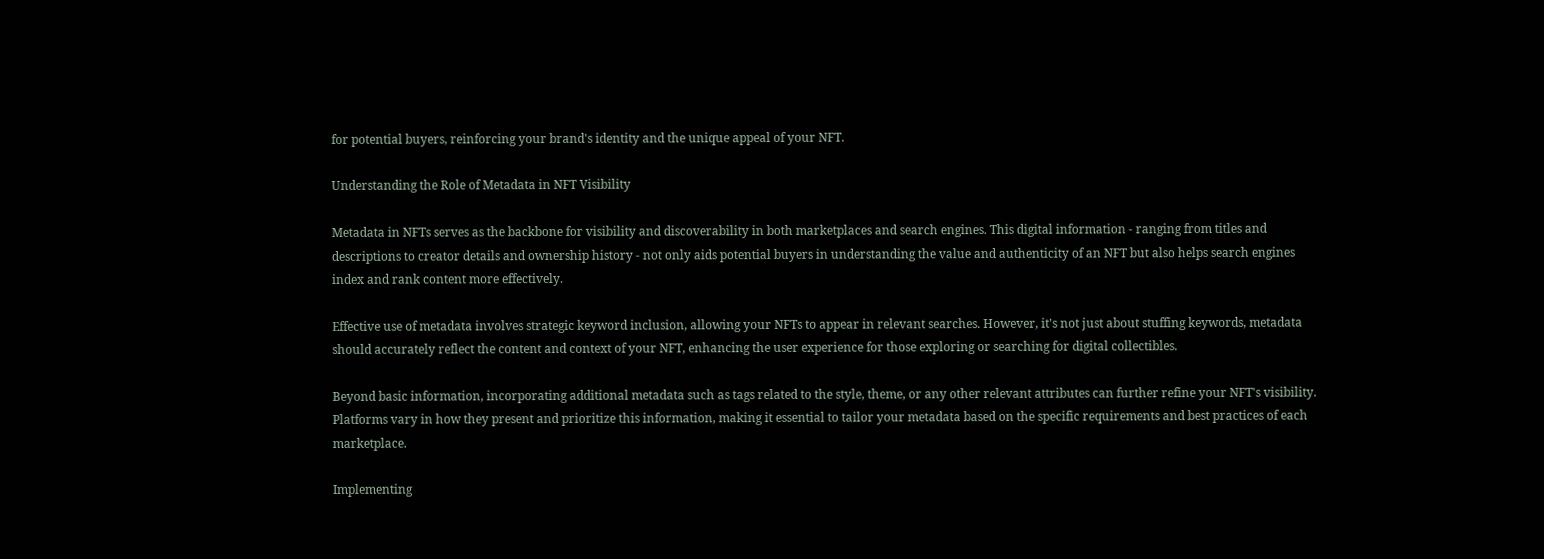for potential buyers, reinforcing your brand's identity and the unique appeal of your NFT.

Understanding the Role of Metadata in NFT Visibility

Metadata in NFTs serves as the backbone for visibility and discoverability in both marketplaces and search engines. This digital information - ranging from titles and descriptions to creator details and ownership history - not only aids potential buyers in understanding the value and authenticity of an NFT but also helps search engines index and rank content more effectively.

Effective use of metadata involves strategic keyword inclusion, allowing your NFTs to appear in relevant searches. However, it's not just about stuffing keywords, metadata should accurately reflect the content and context of your NFT, enhancing the user experience for those exploring or searching for digital collectibles.

Beyond basic information, incorporating additional metadata such as tags related to the style, theme, or any other relevant attributes can further refine your NFT's visibility. Platforms vary in how they present and prioritize this information, making it essential to tailor your metadata based on the specific requirements and best practices of each marketplace.

Implementing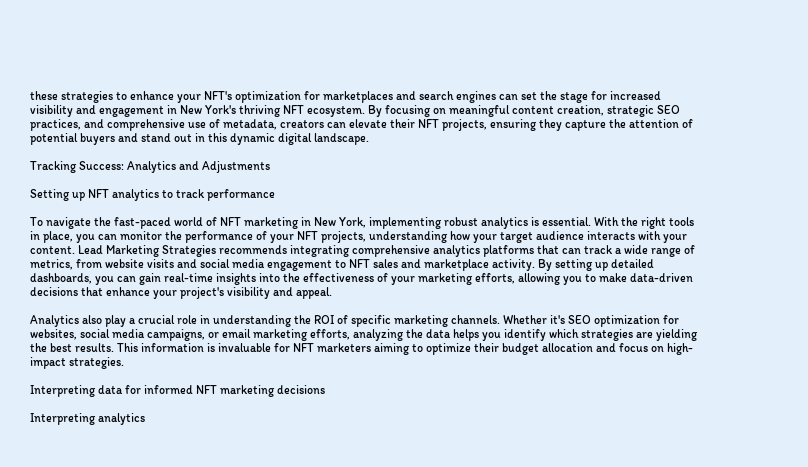these strategies to enhance your NFT's optimization for marketplaces and search engines can set the stage for increased visibility and engagement in New York's thriving NFT ecosystem. By focusing on meaningful content creation, strategic SEO practices, and comprehensive use of metadata, creators can elevate their NFT projects, ensuring they capture the attention of potential buyers and stand out in this dynamic digital landscape.

Tracking Success: Analytics and Adjustments

Setting up NFT analytics to track performance

To navigate the fast-paced world of NFT marketing in New York, implementing robust analytics is essential. With the right tools in place, you can monitor the performance of your NFT projects, understanding how your target audience interacts with your content. Lead Marketing Strategies recommends integrating comprehensive analytics platforms that can track a wide range of metrics, from website visits and social media engagement to NFT sales and marketplace activity. By setting up detailed dashboards, you can gain real-time insights into the effectiveness of your marketing efforts, allowing you to make data-driven decisions that enhance your project's visibility and appeal.

Analytics also play a crucial role in understanding the ROI of specific marketing channels. Whether it's SEO optimization for websites, social media campaigns, or email marketing efforts, analyzing the data helps you identify which strategies are yielding the best results. This information is invaluable for NFT marketers aiming to optimize their budget allocation and focus on high-impact strategies.

Interpreting data for informed NFT marketing decisions

Interpreting analytics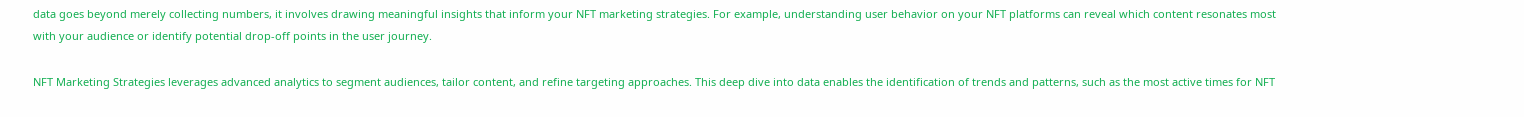data goes beyond merely collecting numbers, it involves drawing meaningful insights that inform your NFT marketing strategies. For example, understanding user behavior on your NFT platforms can reveal which content resonates most with your audience or identify potential drop-off points in the user journey.

NFT Marketing Strategies leverages advanced analytics to segment audiences, tailor content, and refine targeting approaches. This deep dive into data enables the identification of trends and patterns, such as the most active times for NFT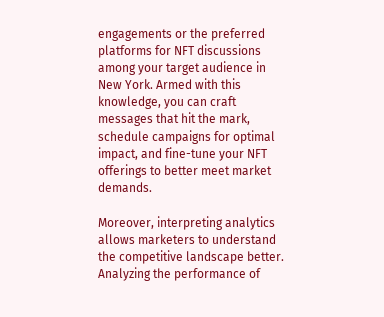engagements or the preferred platforms for NFT discussions among your target audience in New York. Armed with this knowledge, you can craft messages that hit the mark, schedule campaigns for optimal impact, and fine-tune your NFT offerings to better meet market demands.

Moreover, interpreting analytics allows marketers to understand the competitive landscape better. Analyzing the performance of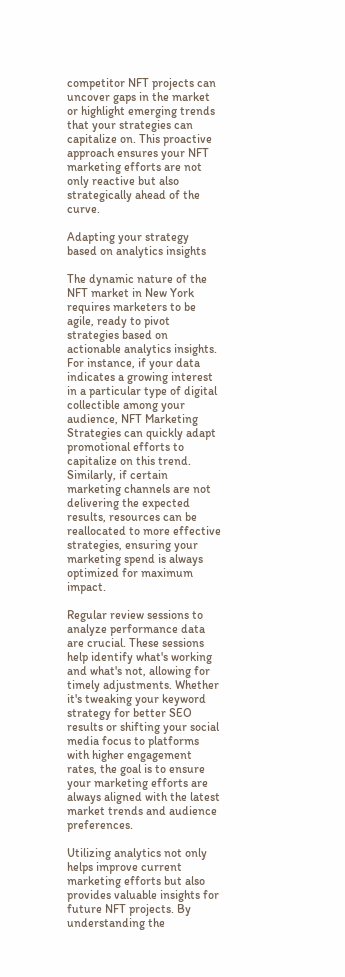competitor NFT projects can uncover gaps in the market or highlight emerging trends that your strategies can capitalize on. This proactive approach ensures your NFT marketing efforts are not only reactive but also strategically ahead of the curve.

Adapting your strategy based on analytics insights

The dynamic nature of the NFT market in New York requires marketers to be agile, ready to pivot strategies based on actionable analytics insights. For instance, if your data indicates a growing interest in a particular type of digital collectible among your audience, NFT Marketing Strategies can quickly adapt promotional efforts to capitalize on this trend. Similarly, if certain marketing channels are not delivering the expected results, resources can be reallocated to more effective strategies, ensuring your marketing spend is always optimized for maximum impact.

Regular review sessions to analyze performance data are crucial. These sessions help identify what's working and what's not, allowing for timely adjustments. Whether it's tweaking your keyword strategy for better SEO results or shifting your social media focus to platforms with higher engagement rates, the goal is to ensure your marketing efforts are always aligned with the latest market trends and audience preferences.

Utilizing analytics not only helps improve current marketing efforts but also provides valuable insights for future NFT projects. By understanding the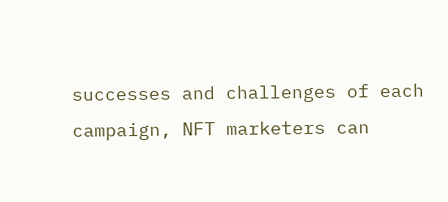successes and challenges of each campaign, NFT marketers can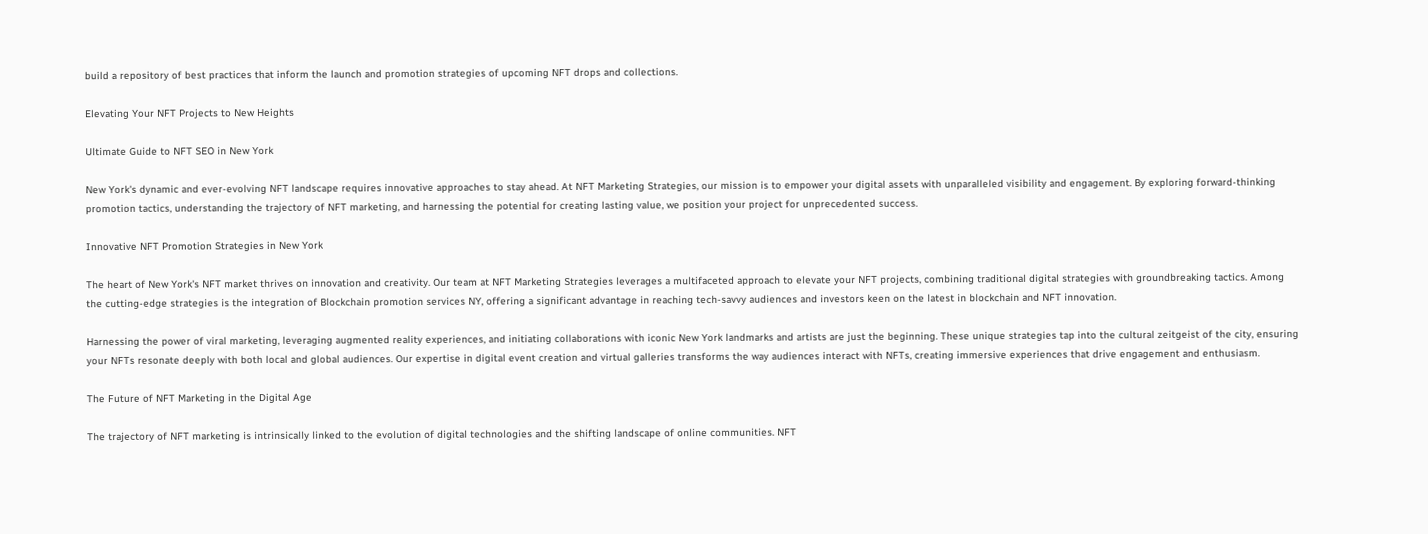build a repository of best practices that inform the launch and promotion strategies of upcoming NFT drops and collections.

Elevating Your NFT Projects to New Heights

Ultimate Guide to NFT SEO in New York

New York's dynamic and ever-evolving NFT landscape requires innovative approaches to stay ahead. At NFT Marketing Strategies, our mission is to empower your digital assets with unparalleled visibility and engagement. By exploring forward-thinking promotion tactics, understanding the trajectory of NFT marketing, and harnessing the potential for creating lasting value, we position your project for unprecedented success.

Innovative NFT Promotion Strategies in New York

The heart of New York's NFT market thrives on innovation and creativity. Our team at NFT Marketing Strategies leverages a multifaceted approach to elevate your NFT projects, combining traditional digital strategies with groundbreaking tactics. Among the cutting-edge strategies is the integration of Blockchain promotion services NY, offering a significant advantage in reaching tech-savvy audiences and investors keen on the latest in blockchain and NFT innovation.

Harnessing the power of viral marketing, leveraging augmented reality experiences, and initiating collaborations with iconic New York landmarks and artists are just the beginning. These unique strategies tap into the cultural zeitgeist of the city, ensuring your NFTs resonate deeply with both local and global audiences. Our expertise in digital event creation and virtual galleries transforms the way audiences interact with NFTs, creating immersive experiences that drive engagement and enthusiasm.

The Future of NFT Marketing in the Digital Age

The trajectory of NFT marketing is intrinsically linked to the evolution of digital technologies and the shifting landscape of online communities. NFT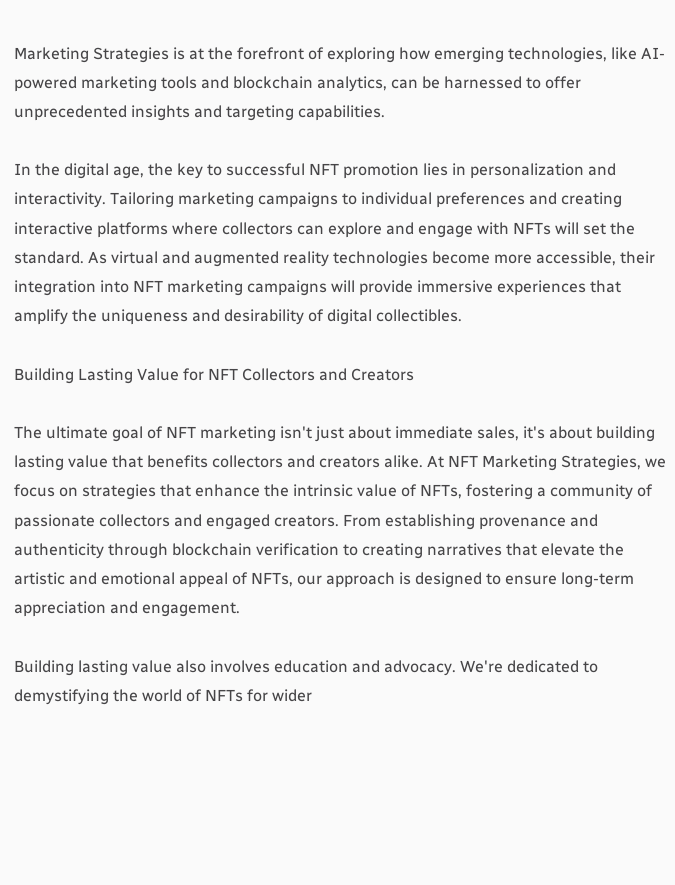Marketing Strategies is at the forefront of exploring how emerging technologies, like AI-powered marketing tools and blockchain analytics, can be harnessed to offer unprecedented insights and targeting capabilities.

In the digital age, the key to successful NFT promotion lies in personalization and interactivity. Tailoring marketing campaigns to individual preferences and creating interactive platforms where collectors can explore and engage with NFTs will set the standard. As virtual and augmented reality technologies become more accessible, their integration into NFT marketing campaigns will provide immersive experiences that amplify the uniqueness and desirability of digital collectibles.

Building Lasting Value for NFT Collectors and Creators

The ultimate goal of NFT marketing isn't just about immediate sales, it's about building lasting value that benefits collectors and creators alike. At NFT Marketing Strategies, we focus on strategies that enhance the intrinsic value of NFTs, fostering a community of passionate collectors and engaged creators. From establishing provenance and authenticity through blockchain verification to creating narratives that elevate the artistic and emotional appeal of NFTs, our approach is designed to ensure long-term appreciation and engagement.

Building lasting value also involves education and advocacy. We're dedicated to demystifying the world of NFTs for wider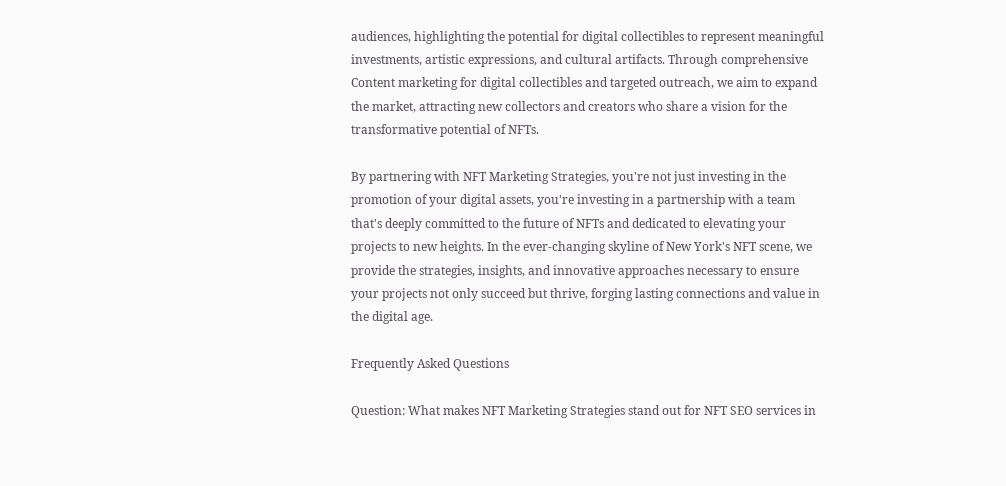audiences, highlighting the potential for digital collectibles to represent meaningful investments, artistic expressions, and cultural artifacts. Through comprehensive Content marketing for digital collectibles and targeted outreach, we aim to expand the market, attracting new collectors and creators who share a vision for the transformative potential of NFTs.

By partnering with NFT Marketing Strategies, you're not just investing in the promotion of your digital assets, you're investing in a partnership with a team that's deeply committed to the future of NFTs and dedicated to elevating your projects to new heights. In the ever-changing skyline of New York's NFT scene, we provide the strategies, insights, and innovative approaches necessary to ensure your projects not only succeed but thrive, forging lasting connections and value in the digital age.

Frequently Asked Questions

Question: What makes NFT Marketing Strategies stand out for NFT SEO services in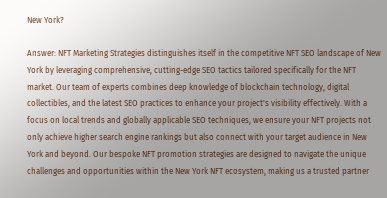New York?

Answer: NFT Marketing Strategies distinguishes itself in the competitive NFT SEO landscape of New York by leveraging comprehensive, cutting-edge SEO tactics tailored specifically for the NFT market. Our team of experts combines deep knowledge of blockchain technology, digital collectibles, and the latest SEO practices to enhance your project's visibility effectively. With a focus on local trends and globally applicable SEO techniques, we ensure your NFT projects not only achieve higher search engine rankings but also connect with your target audience in New York and beyond. Our bespoke NFT promotion strategies are designed to navigate the unique challenges and opportunities within the New York NFT ecosystem, making us a trusted partner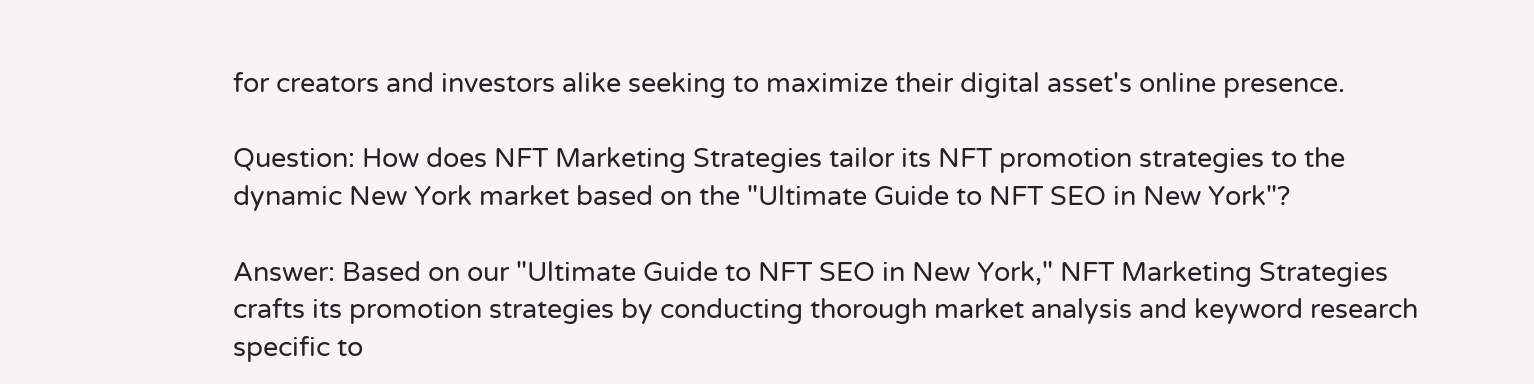for creators and investors alike seeking to maximize their digital asset's online presence.

Question: How does NFT Marketing Strategies tailor its NFT promotion strategies to the dynamic New York market based on the "Ultimate Guide to NFT SEO in New York"?

Answer: Based on our "Ultimate Guide to NFT SEO in New York," NFT Marketing Strategies crafts its promotion strategies by conducting thorough market analysis and keyword research specific to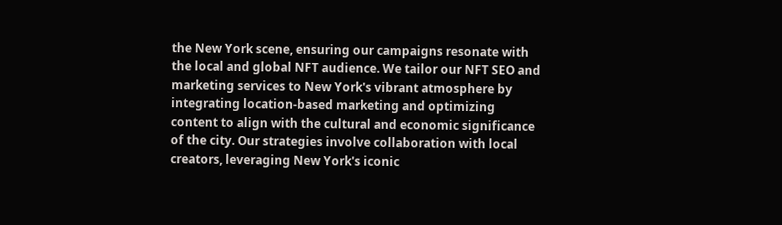the New York scene, ensuring our campaigns resonate with the local and global NFT audience. We tailor our NFT SEO and marketing services to New York's vibrant atmosphere by integrating location-based marketing and optimizing content to align with the cultural and economic significance of the city. Our strategies involve collaboration with local creators, leveraging New York's iconic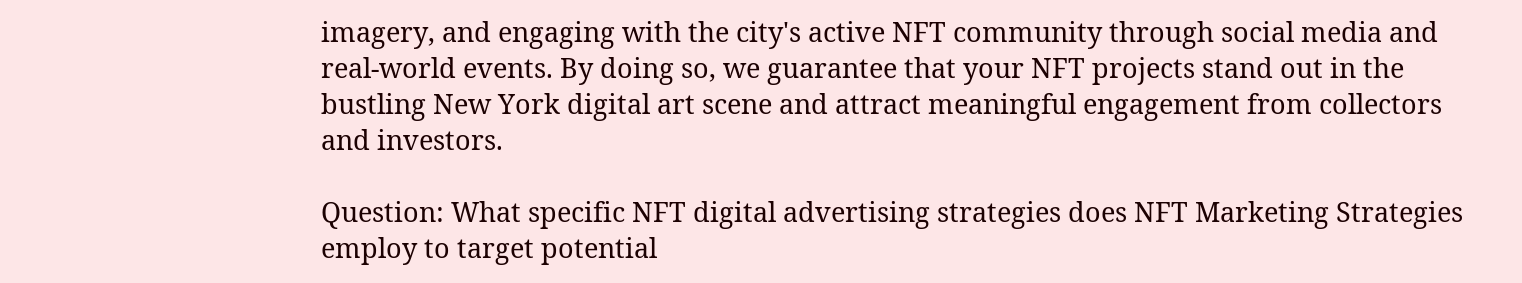imagery, and engaging with the city's active NFT community through social media and real-world events. By doing so, we guarantee that your NFT projects stand out in the bustling New York digital art scene and attract meaningful engagement from collectors and investors.

Question: What specific NFT digital advertising strategies does NFT Marketing Strategies employ to target potential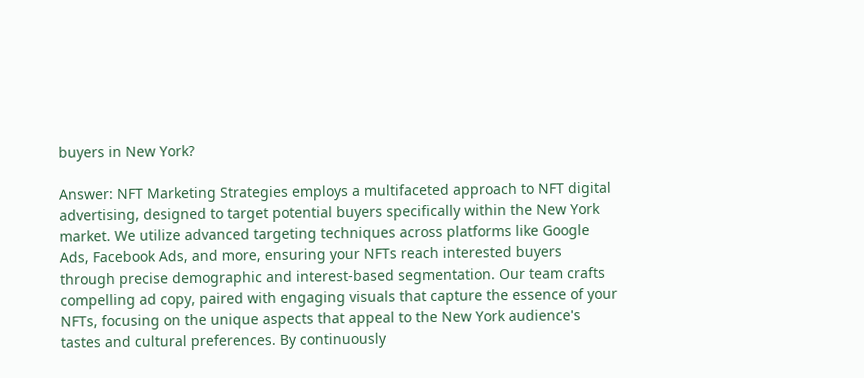buyers in New York?

Answer: NFT Marketing Strategies employs a multifaceted approach to NFT digital advertising, designed to target potential buyers specifically within the New York market. We utilize advanced targeting techniques across platforms like Google Ads, Facebook Ads, and more, ensuring your NFTs reach interested buyers through precise demographic and interest-based segmentation. Our team crafts compelling ad copy, paired with engaging visuals that capture the essence of your NFTs, focusing on the unique aspects that appeal to the New York audience's tastes and cultural preferences. By continuously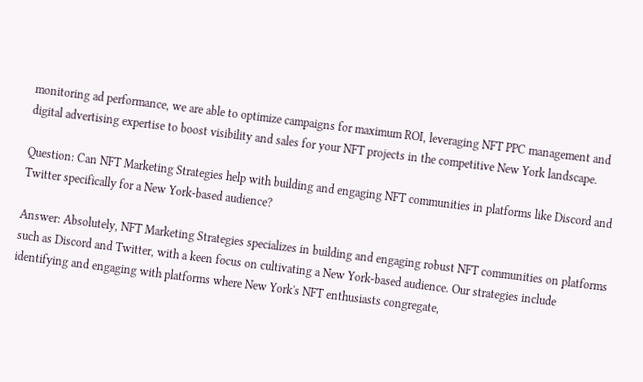monitoring ad performance, we are able to optimize campaigns for maximum ROI, leveraging NFT PPC management and digital advertising expertise to boost visibility and sales for your NFT projects in the competitive New York landscape.

Question: Can NFT Marketing Strategies help with building and engaging NFT communities in platforms like Discord and Twitter specifically for a New York-based audience?

Answer: Absolutely, NFT Marketing Strategies specializes in building and engaging robust NFT communities on platforms such as Discord and Twitter, with a keen focus on cultivating a New York-based audience. Our strategies include identifying and engaging with platforms where New York's NFT enthusiasts congregate,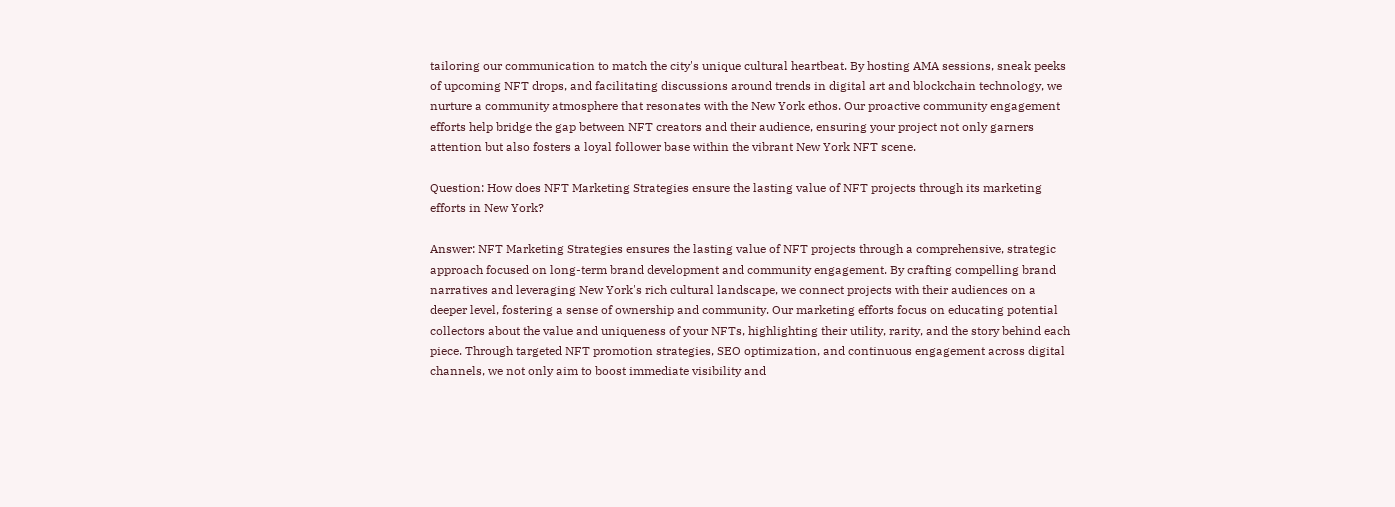tailoring our communication to match the city's unique cultural heartbeat. By hosting AMA sessions, sneak peeks of upcoming NFT drops, and facilitating discussions around trends in digital art and blockchain technology, we nurture a community atmosphere that resonates with the New York ethos. Our proactive community engagement efforts help bridge the gap between NFT creators and their audience, ensuring your project not only garners attention but also fosters a loyal follower base within the vibrant New York NFT scene.

Question: How does NFT Marketing Strategies ensure the lasting value of NFT projects through its marketing efforts in New York?

Answer: NFT Marketing Strategies ensures the lasting value of NFT projects through a comprehensive, strategic approach focused on long-term brand development and community engagement. By crafting compelling brand narratives and leveraging New York's rich cultural landscape, we connect projects with their audiences on a deeper level, fostering a sense of ownership and community. Our marketing efforts focus on educating potential collectors about the value and uniqueness of your NFTs, highlighting their utility, rarity, and the story behind each piece. Through targeted NFT promotion strategies, SEO optimization, and continuous engagement across digital channels, we not only aim to boost immediate visibility and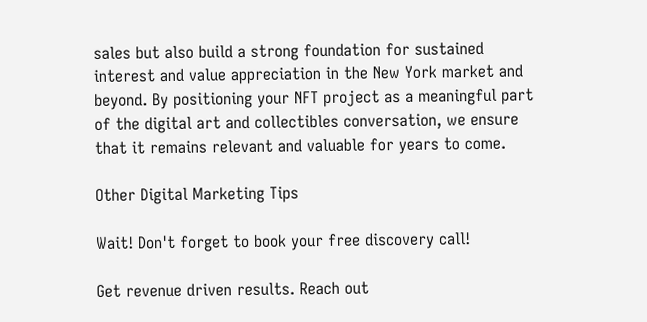sales but also build a strong foundation for sustained interest and value appreciation in the New York market and beyond. By positioning your NFT project as a meaningful part of the digital art and collectibles conversation, we ensure that it remains relevant and valuable for years to come.

Other Digital Marketing Tips

Wait! Don't forget to book your free discovery call!

Get revenue driven results. Reach out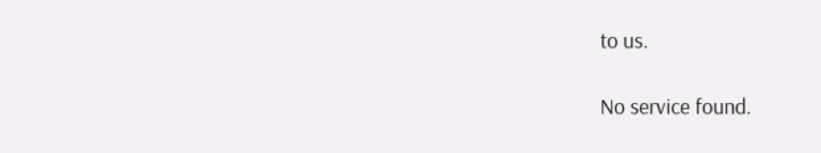to us.

No service found.